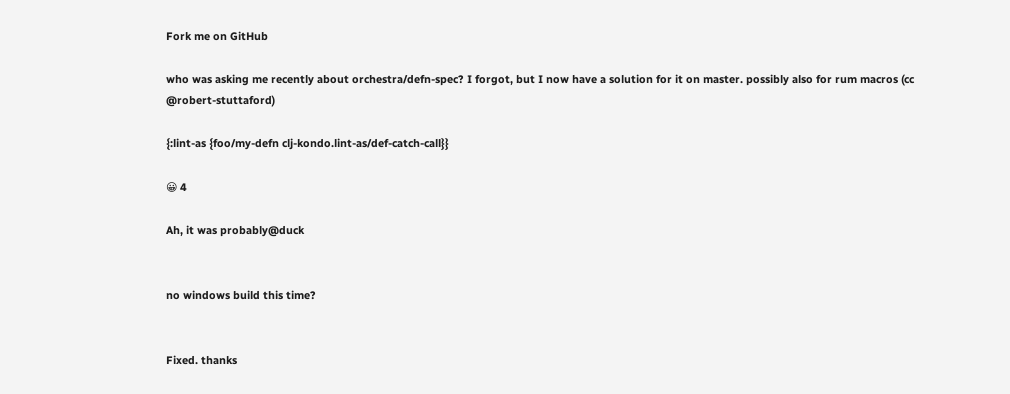Fork me on GitHub

who was asking me recently about orchestra/defn-spec? I forgot, but I now have a solution for it on master. possibly also for rum macros (cc @robert-stuttaford)

{:lint-as {foo/my-defn clj-kondo.lint-as/def-catch-call}}

😀 4

Ah, it was probably@duck


no windows build this time?


Fixed. thanks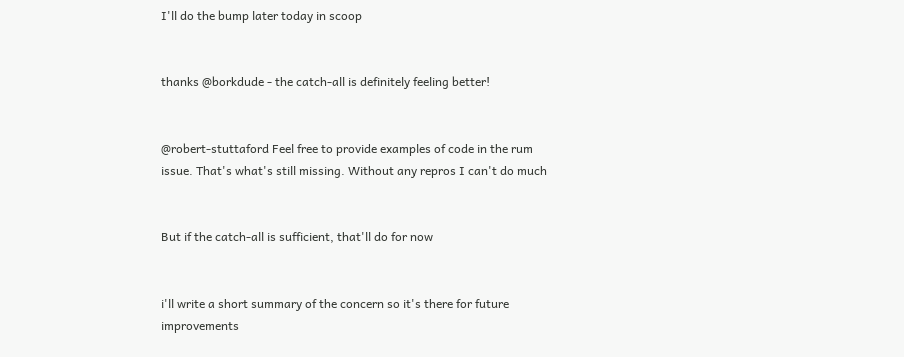I'll do the bump later today in scoop


thanks @borkdude - the catch-all is definitely feeling better!


@robert-stuttaford Feel free to provide examples of code in the rum issue. That's what's still missing. Without any repros I can't do much


But if the catch-all is sufficient, that'll do for now


i'll write a short summary of the concern so it's there for future improvements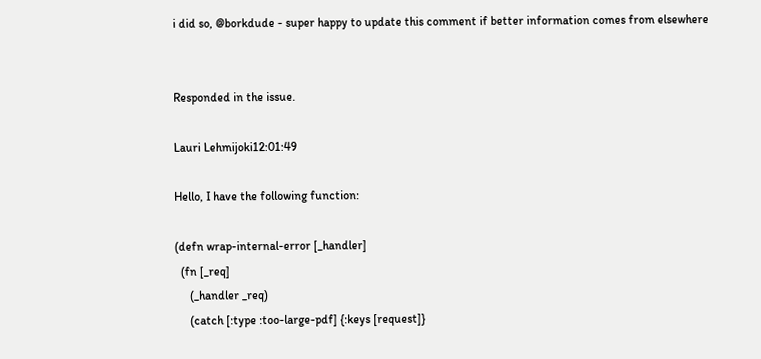i did so, @borkdude - super happy to update this comment if better information comes from elsewhere


Responded in the issue.

Lauri Lehmijoki12:01:49

Hello, I have the following function:

(defn wrap-internal-error [_handler]
  (fn [_req]
     (_handler _req)
     (catch [:type :too-large-pdf] {:keys [request]}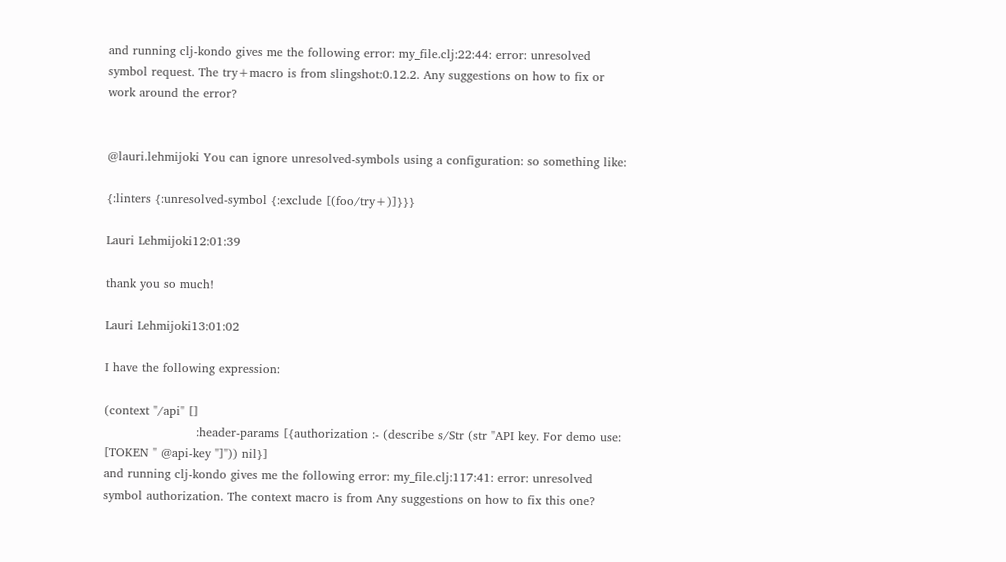and running clj-kondo gives me the following error: my_file.clj:22:44: error: unresolved symbol request. The try+macro is from slingshot:0.12.2. Any suggestions on how to fix or work around the error?


@lauri.lehmijoki You can ignore unresolved-symbols using a configuration: so something like:

{:linters {:unresolved-symbol {:exclude [(foo/try+)]}}}

Lauri Lehmijoki12:01:39

thank you so much!

Lauri Lehmijoki13:01:02

I have the following expression:

(context "/api" []
                       :header-params [{authorization :- (describe s/Str (str "API key. For demo use: [TOKEN " @api-key "]")) nil}]
and running clj-kondo gives me the following error: my_file.clj:117:41: error: unresolved symbol authorization. The context macro is from Any suggestions on how to fix this one?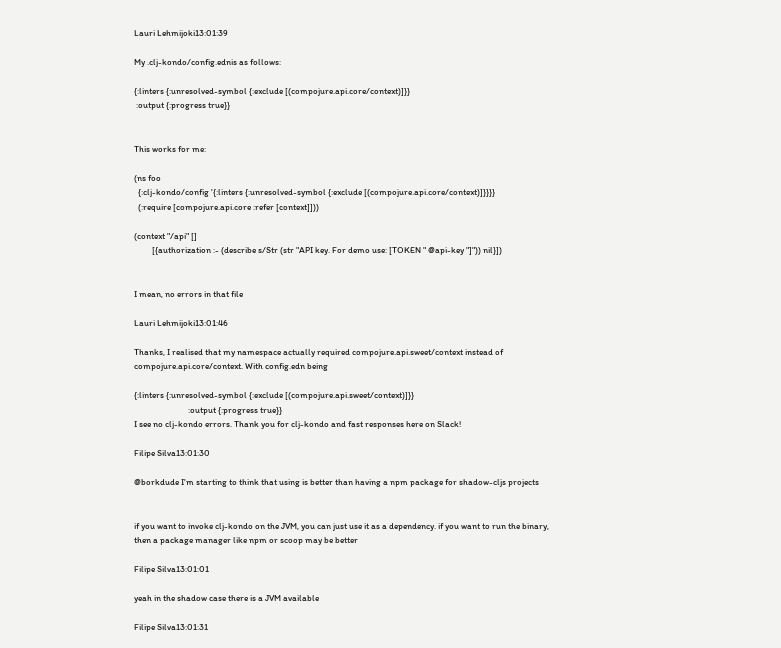Lauri Lehmijoki13:01:39

My .clj-kondo/config.ednis as follows:

{:linters {:unresolved-symbol {:exclude [(compojure.api.core/context)]}}
 :output {:progress true}}


This works for me:

(ns foo
  {:clj-kondo/config '{:linters {:unresolved-symbol {:exclude [(compojure.api.core/context)]}}}}
  (:require [compojure.api.core :refer [context]]))

(context "/api" []
         [{authorization :- (describe s/Str (str "API key. For demo use: [TOKEN " @api-key "]")) nil}])


I mean, no errors in that file

Lauri Lehmijoki13:01:46

Thanks, I realised that my namespace actually required compojure.api.sweet/context instead of compojure.api.core/context. With config.edn being

{:linters {:unresolved-symbol {:exclude [(compojure.api.sweet/context)]}}
                           :output {:progress true}}
I see no clj-kondo errors. Thank you for clj-kondo and fast responses here on Slack!

Filipe Silva13:01:30

@borkdude I'm starting to think that using is better than having a npm package for shadow-cljs projects


if you want to invoke clj-kondo on the JVM, you can just use it as a dependency. if you want to run the binary, then a package manager like npm or scoop may be better

Filipe Silva13:01:01

yeah in the shadow case there is a JVM available

Filipe Silva13:01:31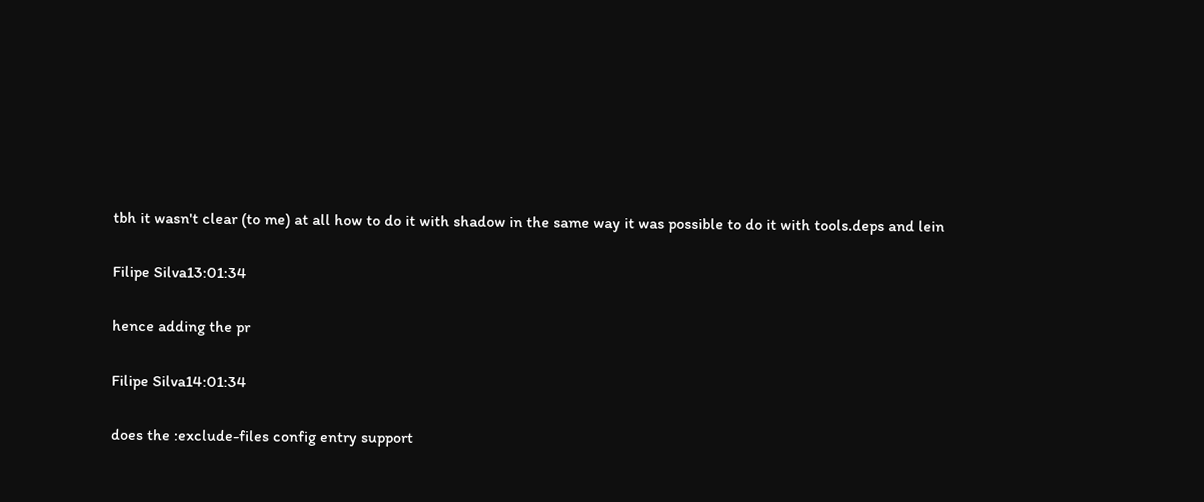tbh it wasn't clear (to me) at all how to do it with shadow in the same way it was possible to do it with tools.deps and lein

Filipe Silva13:01:34

hence adding the pr

Filipe Silva14:01:34

does the :exclude-files config entry support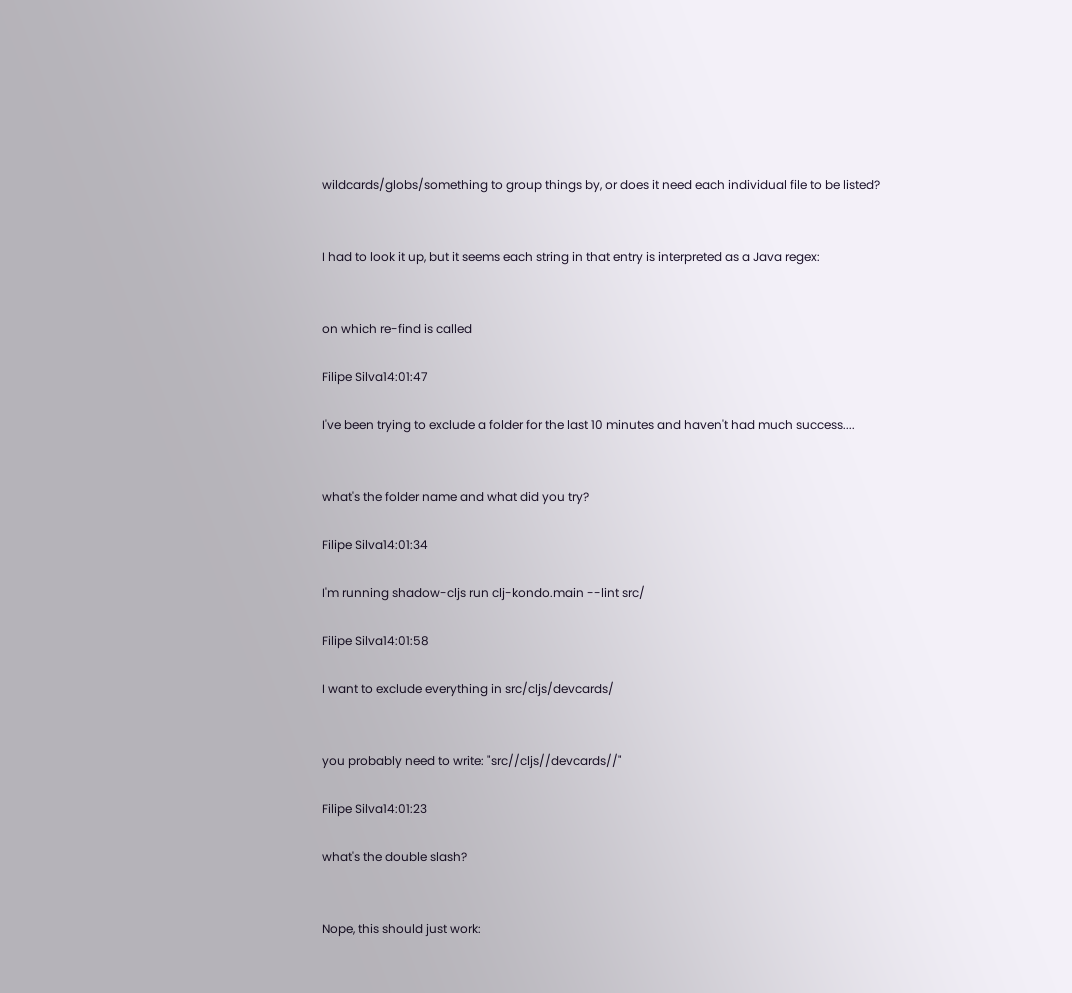wildcards/globs/something to group things by, or does it need each individual file to be listed?


I had to look it up, but it seems each string in that entry is interpreted as a Java regex:


on which re-find is called

Filipe Silva14:01:47

I've been trying to exclude a folder for the last 10 minutes and haven't had much success....


what's the folder name and what did you try?

Filipe Silva14:01:34

I'm running shadow-cljs run clj-kondo.main --lint src/

Filipe Silva14:01:58

I want to exclude everything in src/cljs/devcards/


you probably need to write: "src//cljs//devcards//"

Filipe Silva14:01:23

what's the double slash?


Nope, this should just work: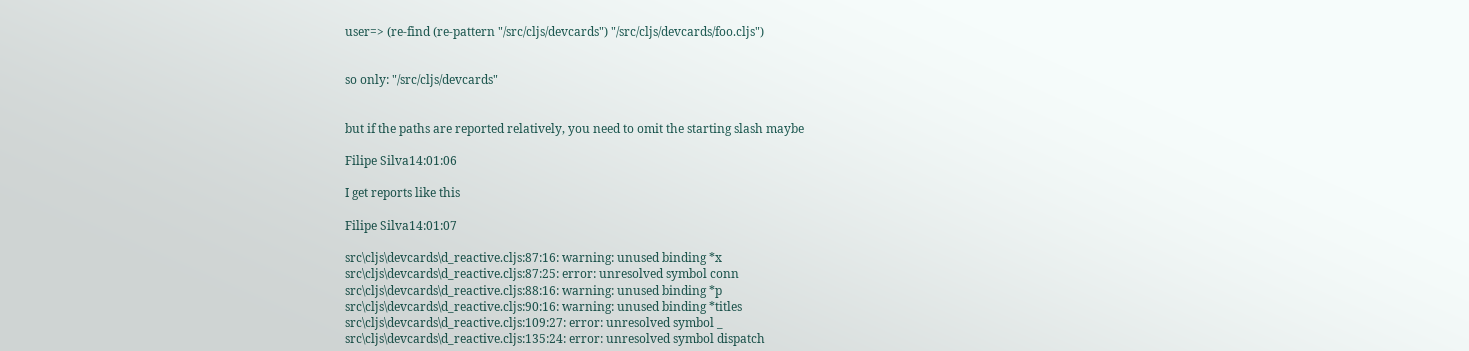user=> (re-find (re-pattern "/src/cljs/devcards") "/src/cljs/devcards/foo.cljs")


so only: "/src/cljs/devcards"


but if the paths are reported relatively, you need to omit the starting slash maybe

Filipe Silva14:01:06

I get reports like this

Filipe Silva14:01:07

src\cljs\devcards\d_reactive.cljs:87:16: warning: unused binding *x
src\cljs\devcards\d_reactive.cljs:87:25: error: unresolved symbol conn
src\cljs\devcards\d_reactive.cljs:88:16: warning: unused binding *p
src\cljs\devcards\d_reactive.cljs:90:16: warning: unused binding *titles
src\cljs\devcards\d_reactive.cljs:109:27: error: unresolved symbol _
src\cljs\devcards\d_reactive.cljs:135:24: error: unresolved symbol dispatch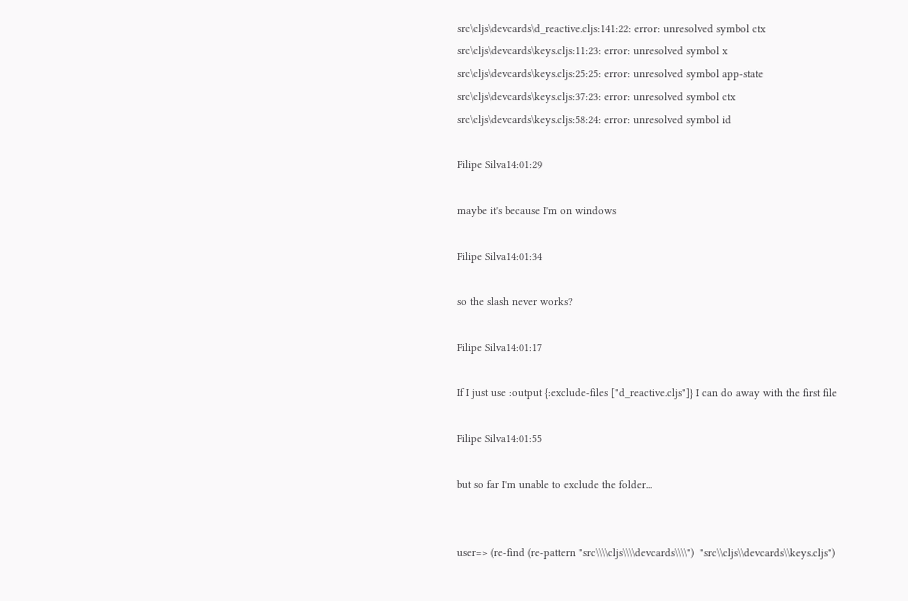src\cljs\devcards\d_reactive.cljs:141:22: error: unresolved symbol ctx
src\cljs\devcards\keys.cljs:11:23: error: unresolved symbol x
src\cljs\devcards\keys.cljs:25:25: error: unresolved symbol app-state
src\cljs\devcards\keys.cljs:37:23: error: unresolved symbol ctx
src\cljs\devcards\keys.cljs:58:24: error: unresolved symbol id

Filipe Silva14:01:29

maybe it's because I'm on windows

Filipe Silva14:01:34

so the slash never works?

Filipe Silva14:01:17

If I just use :output {:exclude-files ["d_reactive.cljs"]} I can do away with the first file

Filipe Silva14:01:55

but so far I'm unable to exclude the folder...


user=> (re-find (re-pattern "src\\\\cljs\\\\devcards\\\\")  "src\\cljs\\devcards\\keys.cljs")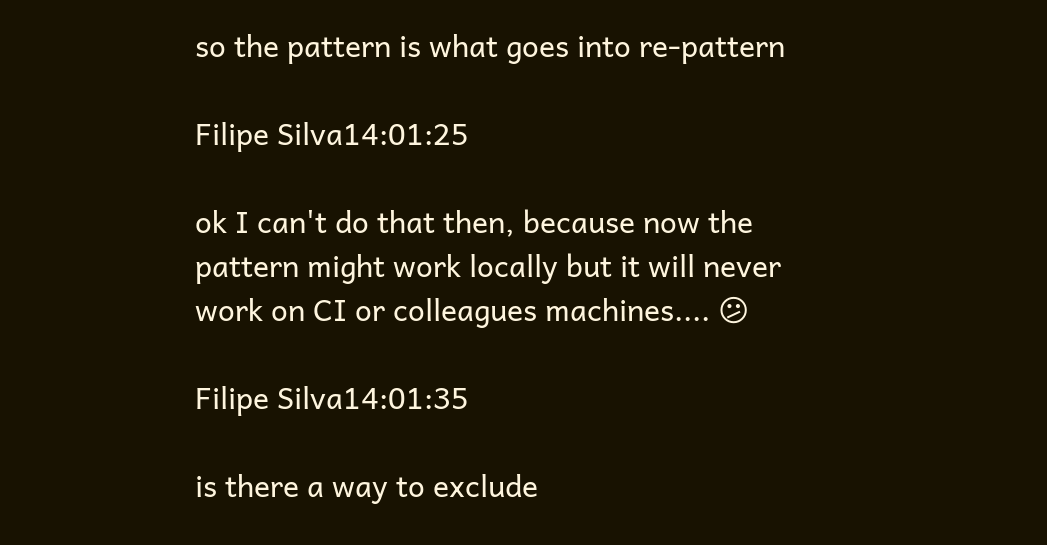so the pattern is what goes into re-pattern

Filipe Silva14:01:25

ok I can't do that then, because now the pattern might work locally but it will never work on CI or colleagues machines.... 😕

Filipe Silva14:01:35

is there a way to exclude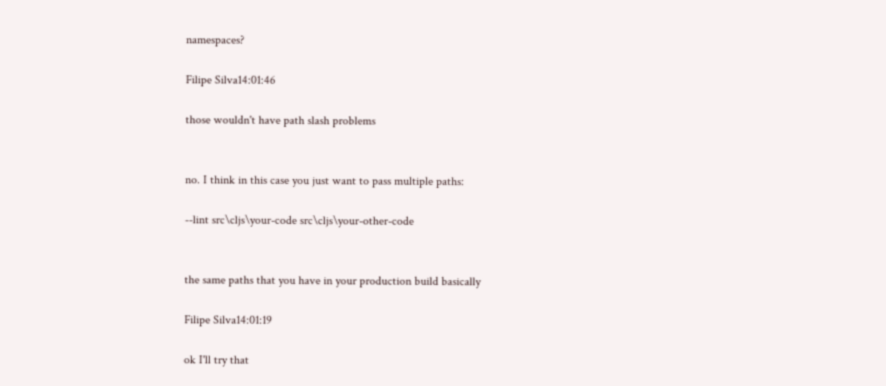namespaces?

Filipe Silva14:01:46

those wouldn't have path slash problems


no. I think in this case you just want to pass multiple paths:

--lint src\cljs\your-code src\cljs\your-other-code


the same paths that you have in your production build basically

Filipe Silva14:01:19

ok I'll try that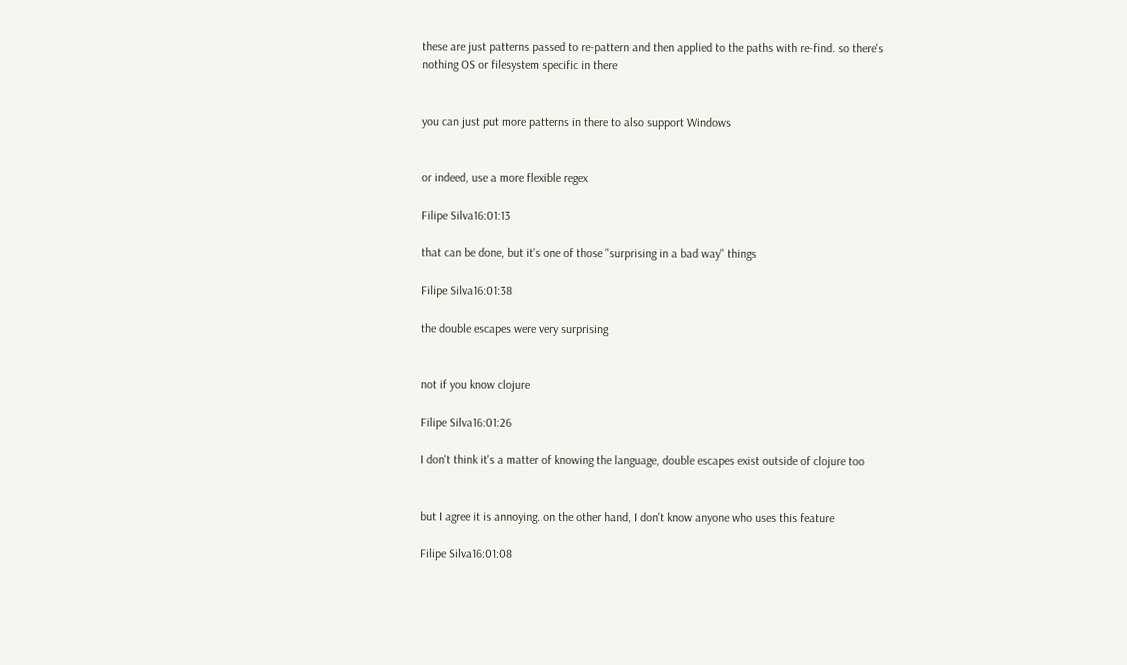these are just patterns passed to re-pattern and then applied to the paths with re-find. so there's nothing OS or filesystem specific in there


you can just put more patterns in there to also support Windows


or indeed, use a more flexible regex

Filipe Silva16:01:13

that can be done, but it's one of those "surprising in a bad way" things

Filipe Silva16:01:38

the double escapes were very surprising


not if you know clojure

Filipe Silva16:01:26

I don't think it's a matter of knowing the language, double escapes exist outside of clojure too


but I agree it is annoying. on the other hand, I don't know anyone who uses this feature

Filipe Silva16:01:08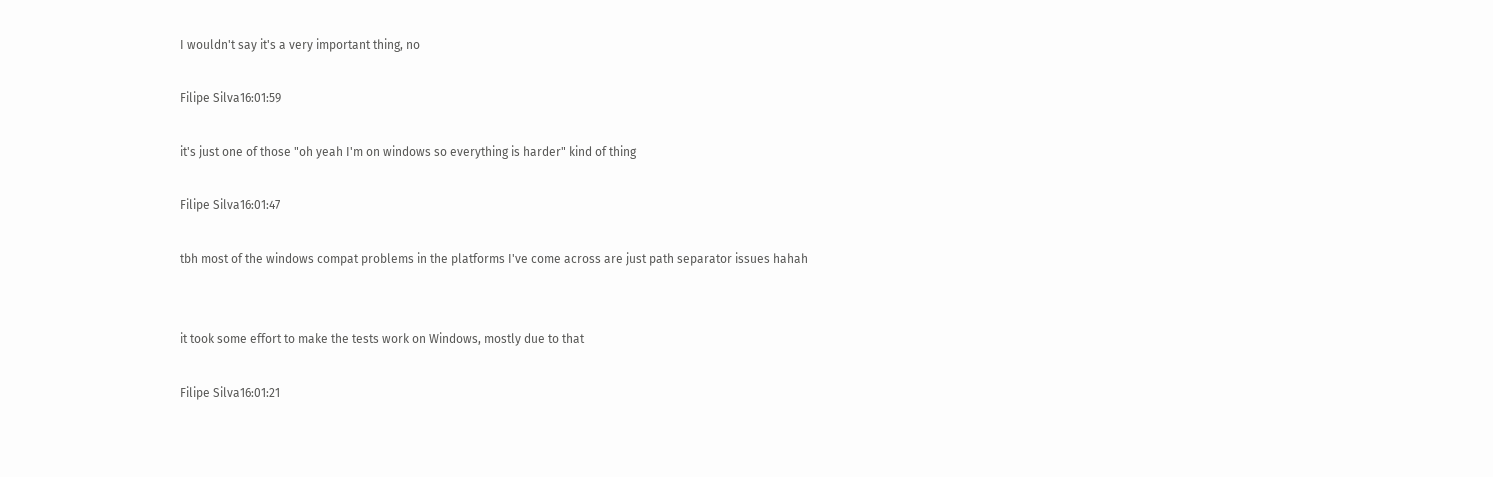I wouldn't say it's a very important thing, no

Filipe Silva16:01:59

it's just one of those "oh yeah I'm on windows so everything is harder" kind of thing

Filipe Silva16:01:47

tbh most of the windows compat problems in the platforms I've come across are just path separator issues hahah


it took some effort to make the tests work on Windows, mostly due to that

Filipe Silva16:01:21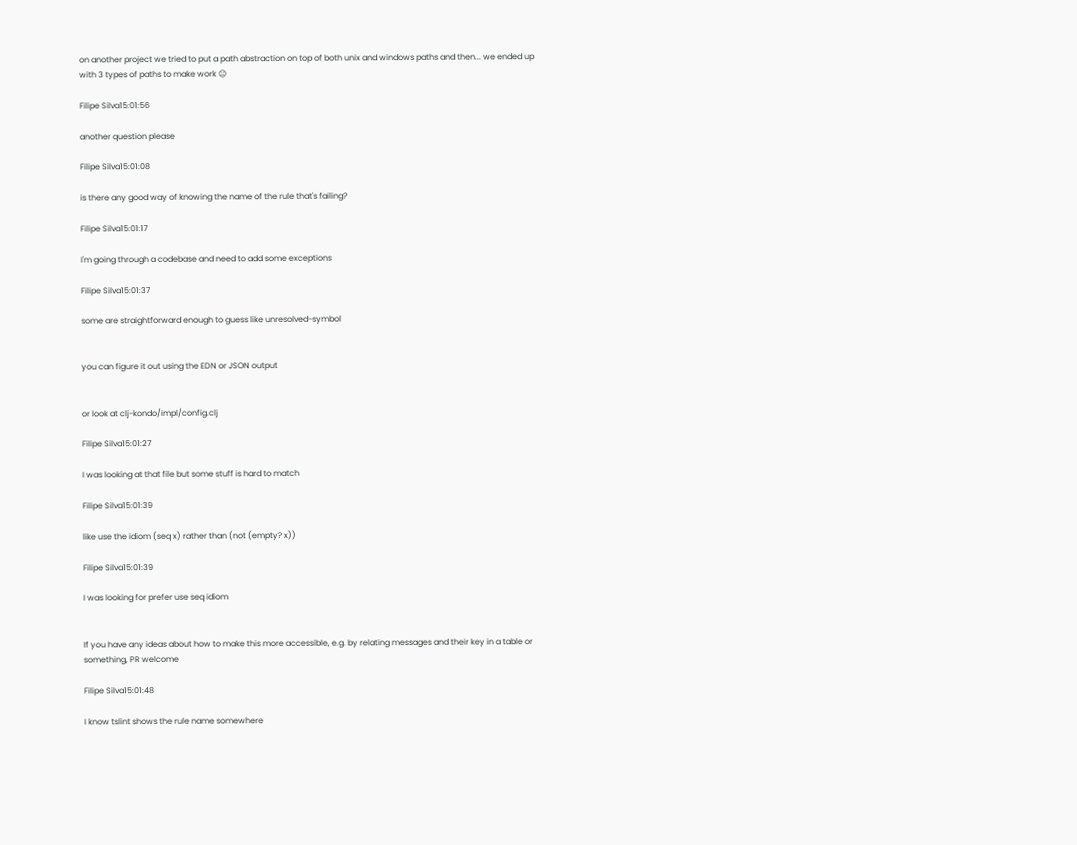on another project we tried to put a path abstraction on top of both unix and windows paths and then... we ended up with 3 types of paths to make work 😐

Filipe Silva15:01:56

another question please

Filipe Silva15:01:08

is there any good way of knowing the name of the rule that's failing?

Filipe Silva15:01:17

I'm going through a codebase and need to add some exceptions

Filipe Silva15:01:37

some are straightforward enough to guess like unresolved-symbol


you can figure it out using the EDN or JSON output


or look at clj-kondo/impl/config.clj

Filipe Silva15:01:27

I was looking at that file but some stuff is hard to match

Filipe Silva15:01:39

like use the idiom (seq x) rather than (not (empty? x))

Filipe Silva15:01:39

I was looking for prefer use seq idiom


If you have any ideas about how to make this more accessible, e.g. by relating messages and their key in a table or something, PR welcome

Filipe Silva15:01:48

I know tslint shows the rule name somewhere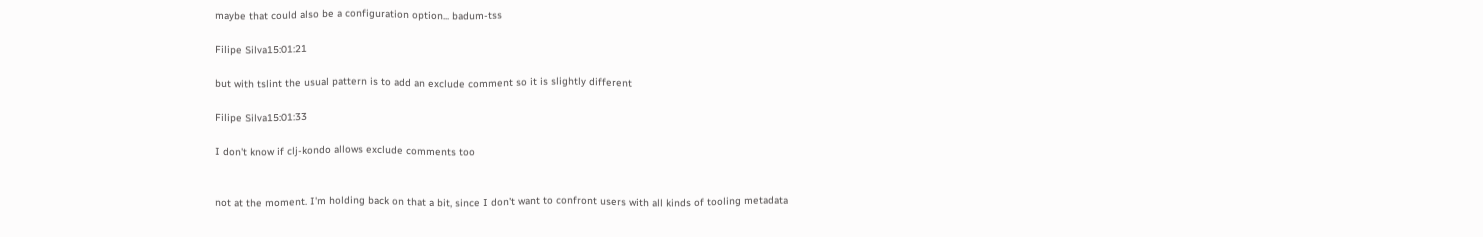maybe that could also be a configuration option... badum-tss

Filipe Silva15:01:21

but with tslint the usual pattern is to add an exclude comment so it is slightly different

Filipe Silva15:01:33

I don't know if clj-kondo allows exclude comments too


not at the moment. I'm holding back on that a bit, since I don't want to confront users with all kinds of tooling metadata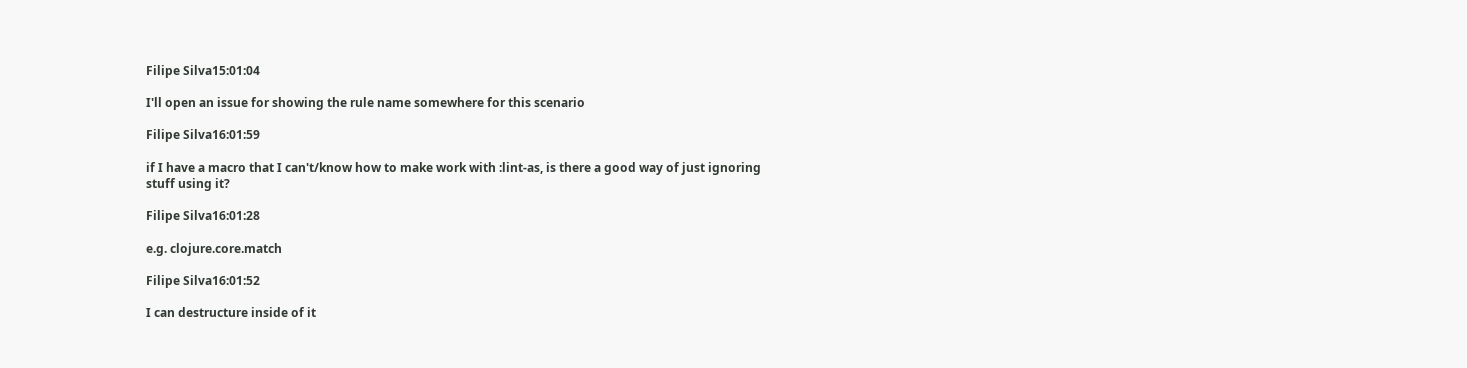Filipe Silva15:01:04

I'll open an issue for showing the rule name somewhere for this scenario

Filipe Silva16:01:59

if I have a macro that I can't/know how to make work with :lint-as, is there a good way of just ignoring stuff using it?

Filipe Silva16:01:28

e.g. clojure.core.match

Filipe Silva16:01:52

I can destructure inside of it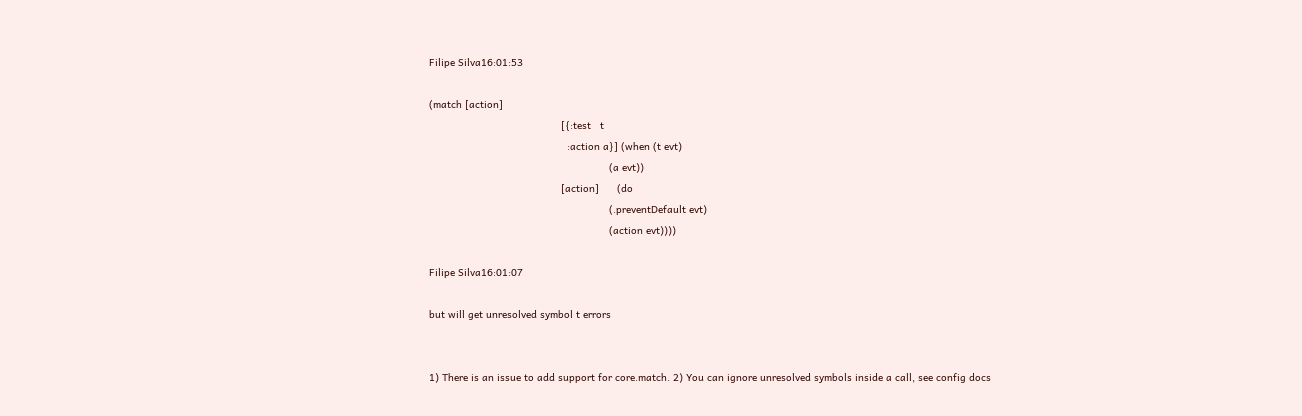Filipe Silva16:01:53

(match [action]
                                            [{:test   t
                                              :action a}] (when (t evt)
                                                            (a evt))
                                            [action]      (do
                                                            (.preventDefault evt)
                                                            (action evt))))

Filipe Silva16:01:07

but will get unresolved symbol t errors


1) There is an issue to add support for core.match. 2) You can ignore unresolved symbols inside a call, see config docs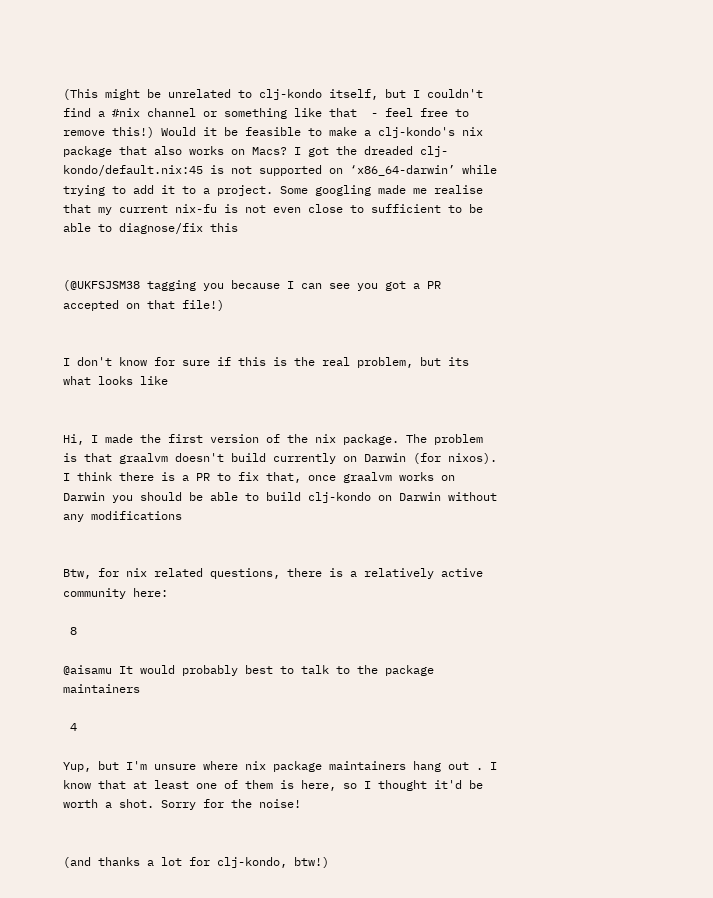(This might be unrelated to clj-kondo itself, but I couldn't find a #nix channel or something like that  - feel free to remove this!) Would it be feasible to make a clj-kondo's nix package that also works on Macs? I got the dreaded clj-kondo/default.nix:45 is not supported on ‘x86_64-darwin’ while trying to add it to a project. Some googling made me realise that my current nix-fu is not even close to sufficient to be able to diagnose/fix this


(@UKFSJSM38 tagging you because I can see you got a PR accepted on that file!)


I don't know for sure if this is the real problem, but its what looks like


Hi, I made the first version of the nix package. The problem is that graalvm doesn't build currently on Darwin (for nixos). I think there is a PR to fix that, once graalvm works on Darwin you should be able to build clj-kondo on Darwin without any modifications


Btw, for nix related questions, there is a relatively active community here:

 8

@aisamu It would probably best to talk to the package maintainers

 4

Yup, but I'm unsure where nix package maintainers hang out . I know that at least one of them is here, so I thought it'd be worth a shot. Sorry for the noise!


(and thanks a lot for clj-kondo, btw!)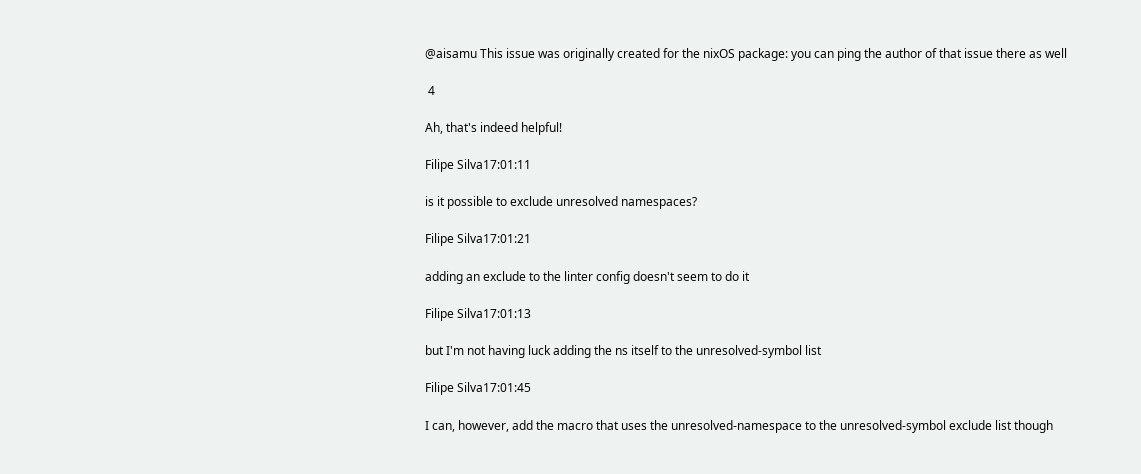@aisamu This issue was originally created for the nixOS package: you can ping the author of that issue there as well

 4

Ah, that's indeed helpful!

Filipe Silva17:01:11

is it possible to exclude unresolved namespaces?

Filipe Silva17:01:21

adding an exclude to the linter config doesn't seem to do it

Filipe Silva17:01:13

but I'm not having luck adding the ns itself to the unresolved-symbol list

Filipe Silva17:01:45

I can, however, add the macro that uses the unresolved-namespace to the unresolved-symbol exclude list though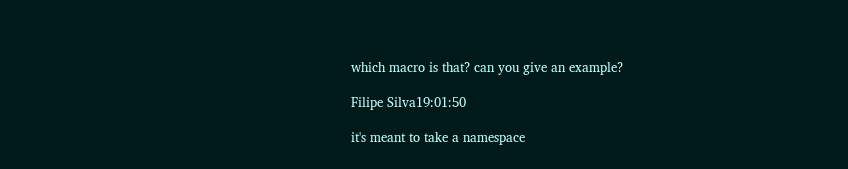which macro is that? can you give an example?

Filipe Silva19:01:50

it's meant to take a namespace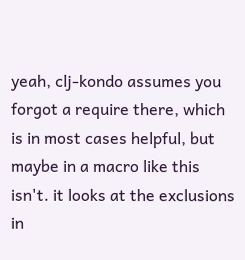yeah, clj-kondo assumes you forgot a require there, which is in most cases helpful, but maybe in a macro like this isn't. it looks at the exclusions in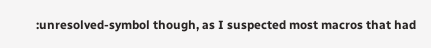:unresolved-symbol though, as I suspected most macros that had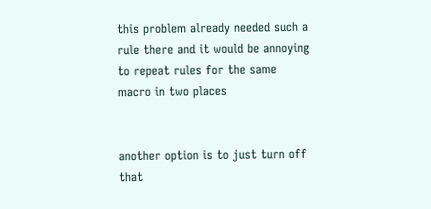this problem already needed such a rule there and it would be annoying to repeat rules for the same macro in two places


another option is to just turn off that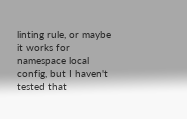linting rule, or maybe it works for namespace local config, but I haven't tested that